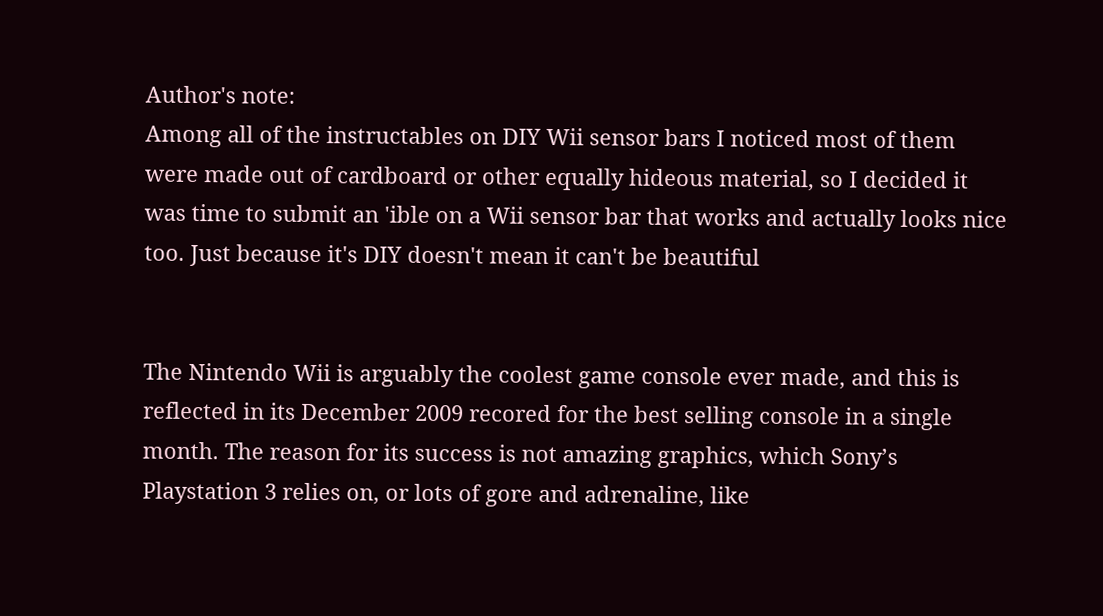Author's note:
Among all of the instructables on DIY Wii sensor bars I noticed most of them were made out of cardboard or other equally hideous material, so I decided it was time to submit an 'ible on a Wii sensor bar that works and actually looks nice too. Just because it's DIY doesn't mean it can't be beautiful


The Nintendo Wii is arguably the coolest game console ever made, and this is reflected in its December 2009 recored for the best selling console in a single month. The reason for its success is not amazing graphics, which Sony’s Playstation 3 relies on, or lots of gore and adrenaline, like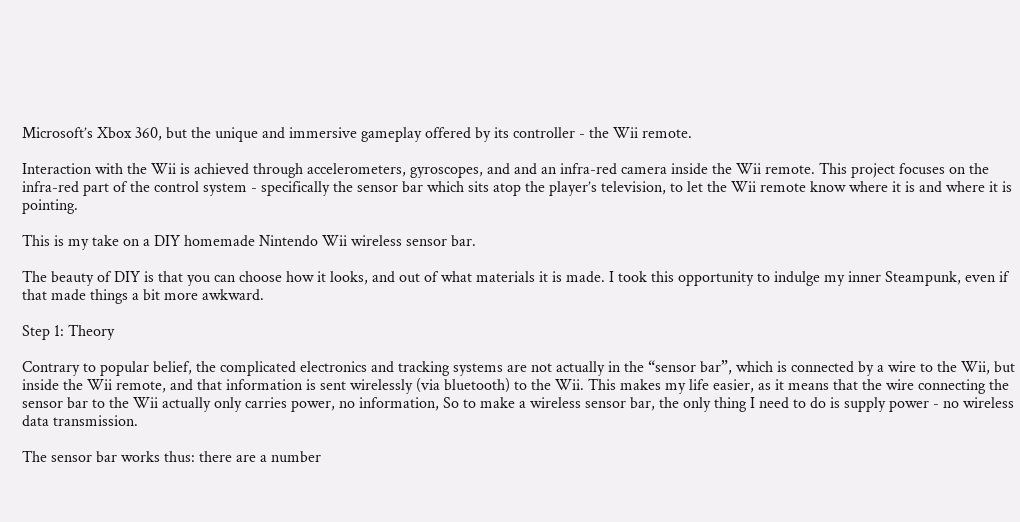Microsoft’s Xbox 360, but the unique and immersive gameplay offered by its controller - the Wii remote.

Interaction with the Wii is achieved through accelerometers, gyroscopes, and and an infra-red camera inside the Wii remote. This project focuses on the infra-red part of the control system - specifically the sensor bar which sits atop the player’s television, to let the Wii remote know where it is and where it is pointing.

This is my take on a DIY homemade Nintendo Wii wireless sensor bar.

The beauty of DIY is that you can choose how it looks, and out of what materials it is made. I took this opportunity to indulge my inner Steampunk, even if that made things a bit more awkward.

Step 1: Theory

Contrary to popular belief, the complicated electronics and tracking systems are not actually in the “sensor bar”, which is connected by a wire to the Wii, but inside the Wii remote, and that information is sent wirelessly (via bluetooth) to the Wii. This makes my life easier, as it means that the wire connecting the sensor bar to the Wii actually only carries power, no information, So to make a wireless sensor bar, the only thing I need to do is supply power - no wireless data transmission.

The sensor bar works thus: there are a number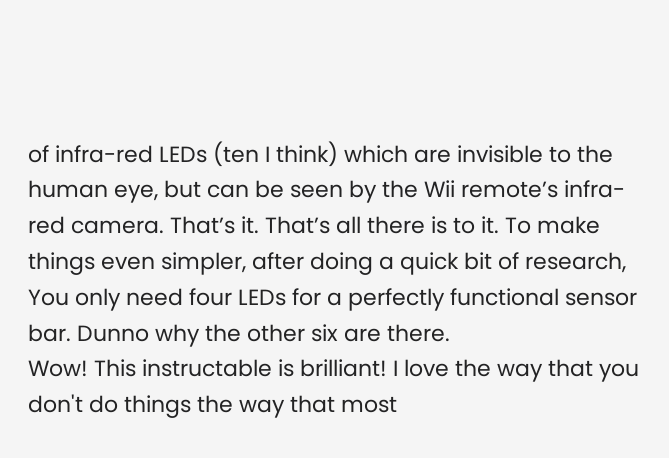of infra-red LEDs (ten I think) which are invisible to the human eye, but can be seen by the Wii remote’s infra-red camera. That’s it. That’s all there is to it. To make things even simpler, after doing a quick bit of research, You only need four LEDs for a perfectly functional sensor bar. Dunno why the other six are there.
Wow! This instructable is brilliant! I love the way that you don't do things the way that most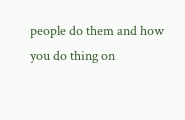people do them and how you do thing on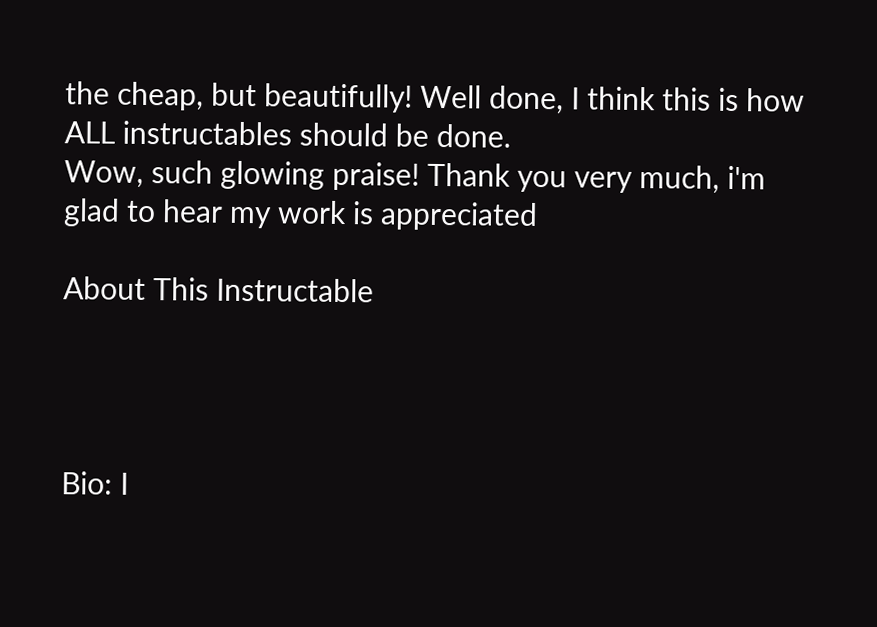the cheap, but beautifully! Well done, I think this is how ALL instructables should be done.
Wow, such glowing praise! Thank you very much, i'm glad to hear my work is appreciated

About This Instructable




Bio: I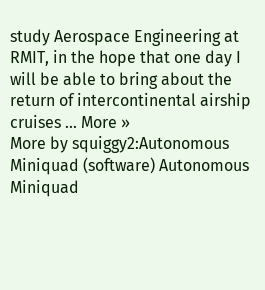study Aerospace Engineering at RMIT, in the hope that one day I will be able to bring about the return of intercontinental airship cruises ... More »
More by squiggy2:Autonomous Miniquad (software) Autonomous Miniquad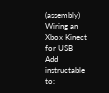(assembly) Wiring an Xbox Kinect for USB
Add instructable to: